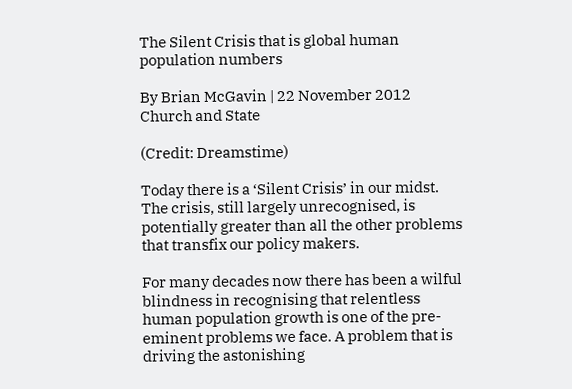The Silent Crisis that is global human population numbers

By Brian McGavin | 22 November 2012
Church and State

(Credit: Dreamstime)

Today there is a ‘Silent Crisis’ in our midst. The crisis, still largely unrecognised, is potentially greater than all the other problems that transfix our policy makers.

For many decades now there has been a wilful blindness in recognising that relentless human population growth is one of the pre-eminent problems we face. A problem that is driving the astonishing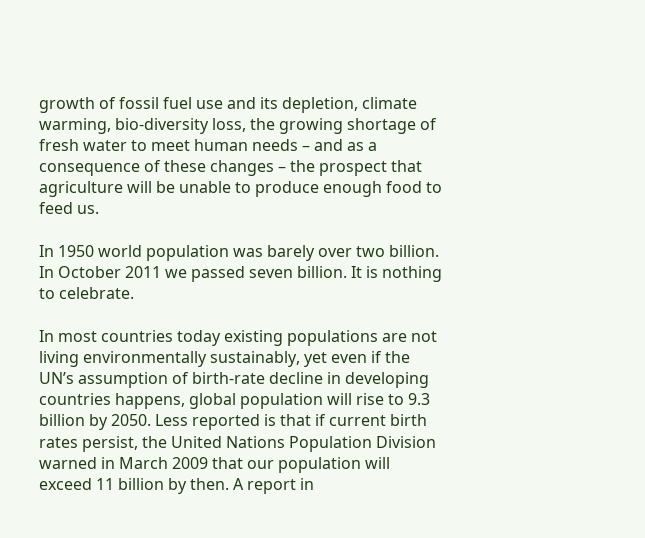growth of fossil fuel use and its depletion, climate warming, bio-diversity loss, the growing shortage of fresh water to meet human needs – and as a consequence of these changes – the prospect that agriculture will be unable to produce enough food to feed us.

In 1950 world population was barely over two billion. In October 2011 we passed seven billion. It is nothing to celebrate.

In most countries today existing populations are not living environmentally sustainably, yet even if the UN’s assumption of birth-rate decline in developing countries happens, global population will rise to 9.3 billion by 2050. Less reported is that if current birth rates persist, the United Nations Population Division warned in March 2009 that our population will exceed 11 billion by then. A report in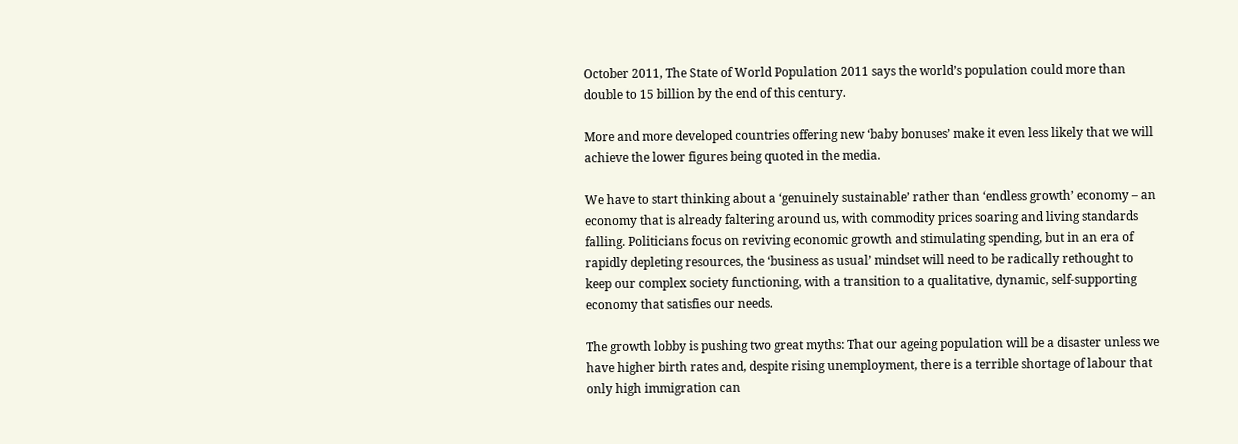October 2011, The State of World Population 2011 says the world’s population could more than double to 15 billion by the end of this century.

More and more developed countries offering new ‘baby bonuses’ make it even less likely that we will achieve the lower figures being quoted in the media.

We have to start thinking about a ‘genuinely sustainable’ rather than ‘endless growth’ economy – an economy that is already faltering around us, with commodity prices soaring and living standards falling. Politicians focus on reviving economic growth and stimulating spending, but in an era of rapidly depleting resources, the ‘business as usual’ mindset will need to be radically rethought to keep our complex society functioning, with a transition to a qualitative, dynamic, self-supporting economy that satisfies our needs.

The growth lobby is pushing two great myths: That our ageing population will be a disaster unless we have higher birth rates and, despite rising unemployment, there is a terrible shortage of labour that only high immigration can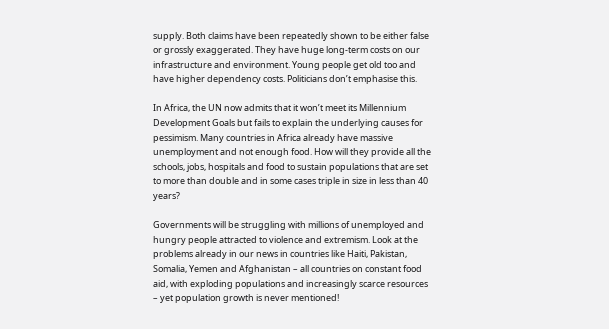supply. Both claims have been repeatedly shown to be either false or grossly exaggerated. They have huge long-term costs on our infrastructure and environment. Young people get old too and have higher dependency costs. Politicians don’t emphasise this.

In Africa, the UN now admits that it won’t meet its Millennium Development Goals but fails to explain the underlying causes for pessimism. Many countries in Africa already have massive unemployment and not enough food. How will they provide all the schools, jobs, hospitals and food to sustain populations that are set to more than double and in some cases triple in size in less than 40 years?

Governments will be struggling with millions of unemployed and hungry people attracted to violence and extremism. Look at the problems already in our news in countries like Haiti, Pakistan, Somalia, Yemen and Afghanistan – all countries on constant food aid, with exploding populations and increasingly scarce resources – yet population growth is never mentioned!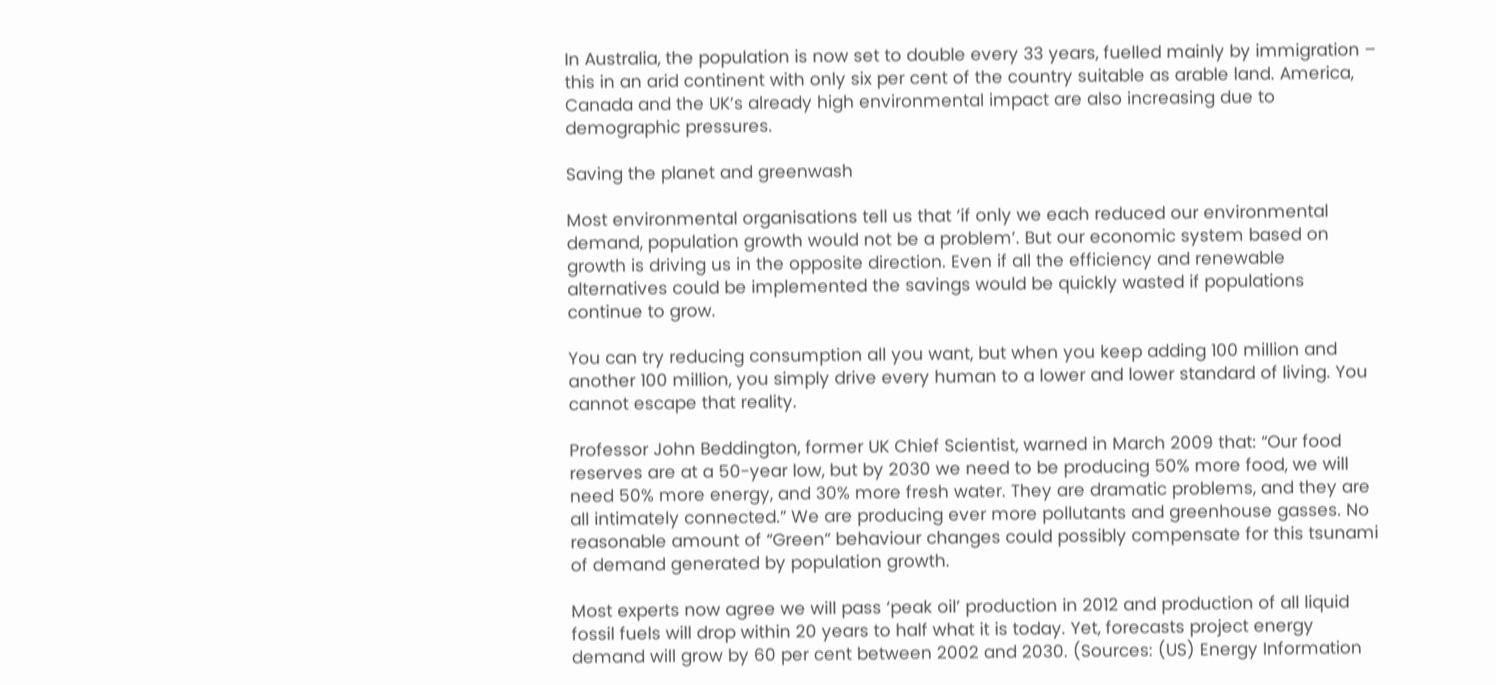In Australia, the population is now set to double every 33 years, fuelled mainly by immigration – this in an arid continent with only six per cent of the country suitable as arable land. America, Canada and the UK’s already high environmental impact are also increasing due to demographic pressures.

Saving the planet and greenwash

Most environmental organisations tell us that ‘if only we each reduced our environmental demand, population growth would not be a problem’. But our economic system based on growth is driving us in the opposite direction. Even if all the efficiency and renewable alternatives could be implemented the savings would be quickly wasted if populations continue to grow.

You can try reducing consumption all you want, but when you keep adding 100 million and another 100 million, you simply drive every human to a lower and lower standard of living. You cannot escape that reality.

Professor John Beddington, former UK Chief Scientist, warned in March 2009 that: “Our food reserves are at a 50-year low, but by 2030 we need to be producing 50% more food, we will need 50% more energy, and 30% more fresh water. They are dramatic problems, and they are all intimately connected.” We are producing ever more pollutants and greenhouse gasses. No reasonable amount of “Green” behaviour changes could possibly compensate for this tsunami of demand generated by population growth.

Most experts now agree we will pass ‘peak oil’ production in 2012 and production of all liquid fossil fuels will drop within 20 years to half what it is today. Yet, forecasts project energy demand will grow by 60 per cent between 2002 and 2030. (Sources: (US) Energy Information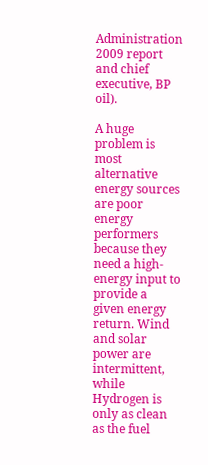Administration 2009 report and chief executive, BP oil).

A huge problem is most alternative energy sources are poor energy performers because they need a high-energy input to provide a given energy return. Wind and solar power are intermittent, while Hydrogen is only as clean as the fuel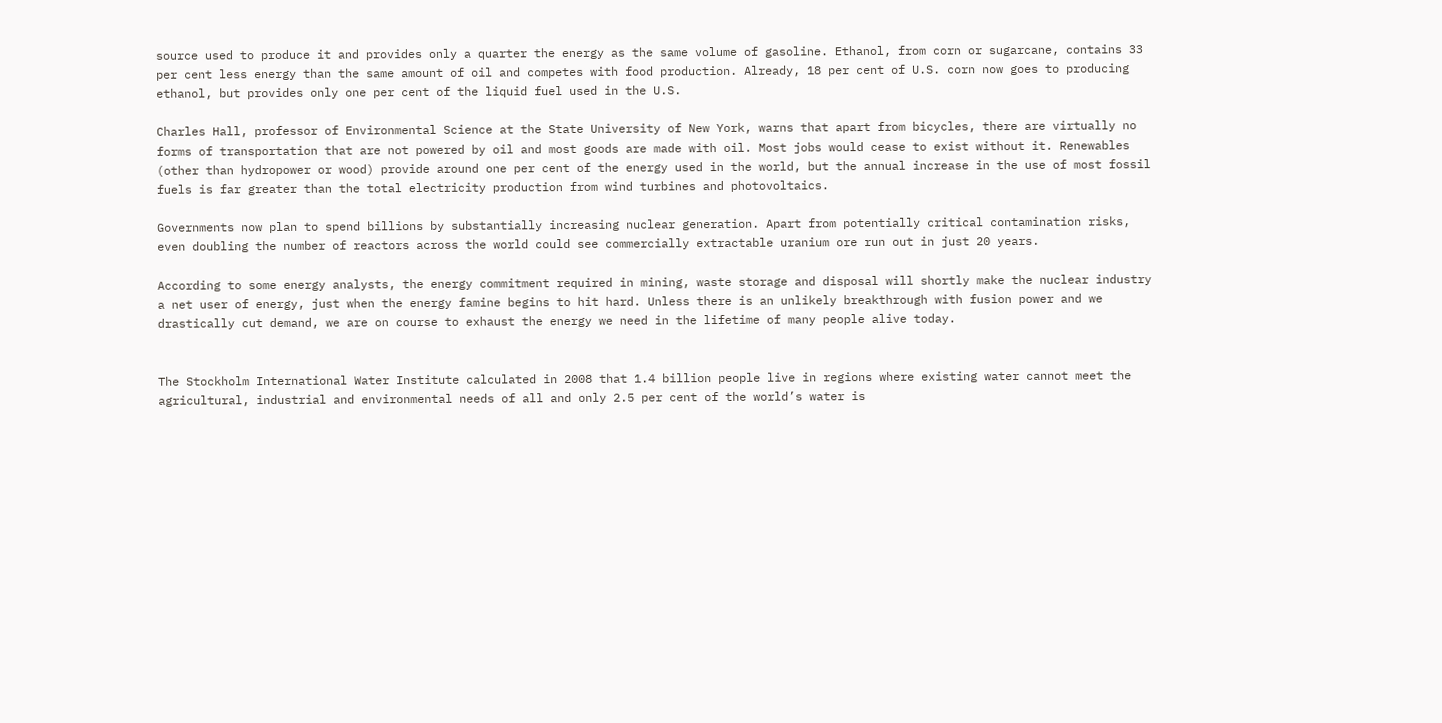source used to produce it and provides only a quarter the energy as the same volume of gasoline. Ethanol, from corn or sugarcane, contains 33 per cent less energy than the same amount of oil and competes with food production. Already, 18 per cent of U.S. corn now goes to producing ethanol, but provides only one per cent of the liquid fuel used in the U.S.

Charles Hall, professor of Environmental Science at the State University of New York, warns that apart from bicycles, there are virtually no forms of transportation that are not powered by oil and most goods are made with oil. Most jobs would cease to exist without it. Renewables (other than hydropower or wood) provide around one per cent of the energy used in the world, but the annual increase in the use of most fossil fuels is far greater than the total electricity production from wind turbines and photovoltaics.

Governments now plan to spend billions by substantially increasing nuclear generation. Apart from potentially critical contamination risks, even doubling the number of reactors across the world could see commercially extractable uranium ore run out in just 20 years.

According to some energy analysts, the energy commitment required in mining, waste storage and disposal will shortly make the nuclear industry a net user of energy, just when the energy famine begins to hit hard. Unless there is an unlikely breakthrough with fusion power and we drastically cut demand, we are on course to exhaust the energy we need in the lifetime of many people alive today.


The Stockholm International Water Institute calculated in 2008 that 1.4 billion people live in regions where existing water cannot meet the agricultural, industrial and environmental needs of all and only 2.5 per cent of the world’s water is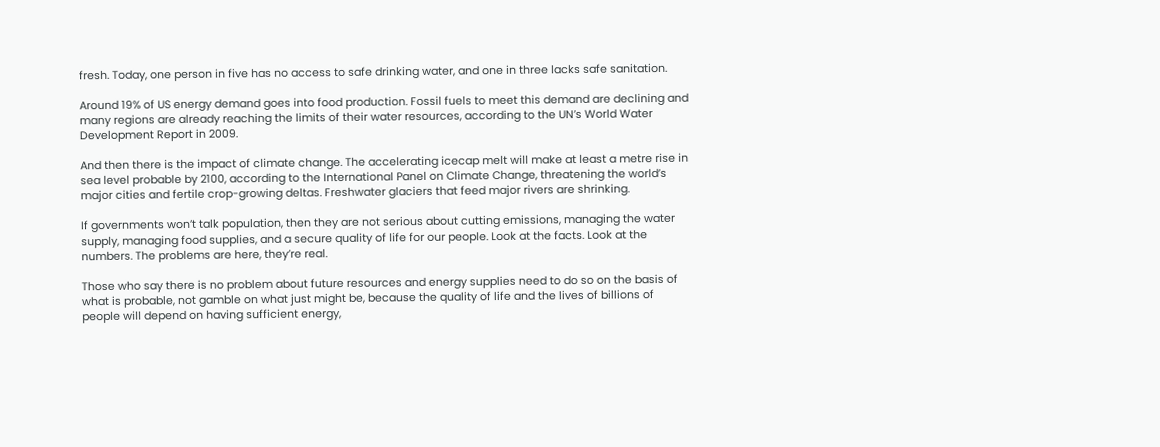fresh. Today, one person in five has no access to safe drinking water, and one in three lacks safe sanitation.

Around 19% of US energy demand goes into food production. Fossil fuels to meet this demand are declining and many regions are already reaching the limits of their water resources, according to the UN’s World Water Development Report in 2009.

And then there is the impact of climate change. The accelerating icecap melt will make at least a metre rise in sea level probable by 2100, according to the International Panel on Climate Change, threatening the world’s major cities and fertile crop-growing deltas. Freshwater glaciers that feed major rivers are shrinking.

If governments won’t talk population, then they are not serious about cutting emissions, managing the water supply, managing food supplies, and a secure quality of life for our people. Look at the facts. Look at the numbers. The problems are here, they’re real.

Those who say there is no problem about future resources and energy supplies need to do so on the basis of what is probable, not gamble on what just might be, because the quality of life and the lives of billions of people will depend on having sufficient energy,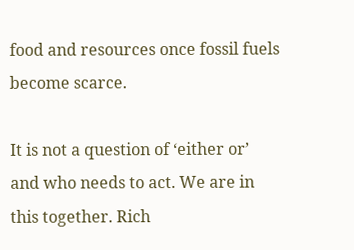food and resources once fossil fuels become scarce.

It is not a question of ‘either or’ and who needs to act. We are in this together. Rich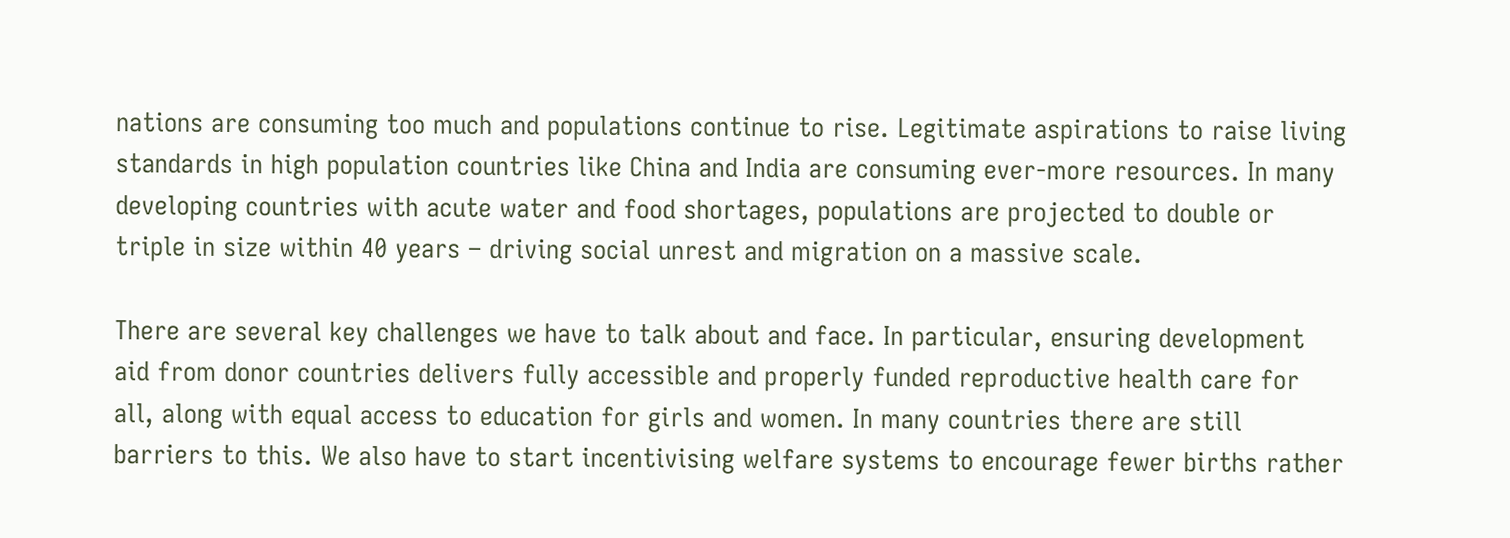nations are consuming too much and populations continue to rise. Legitimate aspirations to raise living standards in high population countries like China and India are consuming ever-more resources. In many developing countries with acute water and food shortages, populations are projected to double or triple in size within 40 years – driving social unrest and migration on a massive scale.

There are several key challenges we have to talk about and face. In particular, ensuring development aid from donor countries delivers fully accessible and properly funded reproductive health care for all, along with equal access to education for girls and women. In many countries there are still barriers to this. We also have to start incentivising welfare systems to encourage fewer births rather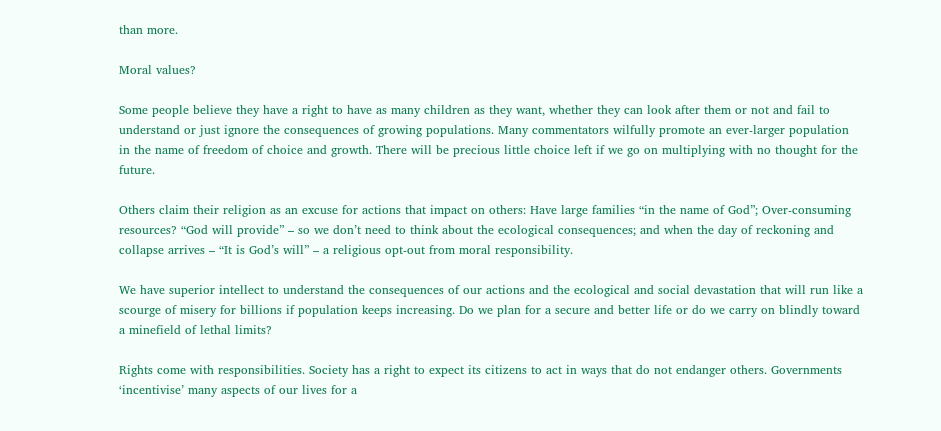than more.

Moral values?

Some people believe they have a right to have as many children as they want, whether they can look after them or not and fail to understand or just ignore the consequences of growing populations. Many commentators wilfully promote an ever-larger population in the name of freedom of choice and growth. There will be precious little choice left if we go on multiplying with no thought for the future.

Others claim their religion as an excuse for actions that impact on others: Have large families “in the name of God”; Over-consuming resources? “God will provide” – so we don’t need to think about the ecological consequences; and when the day of reckoning and collapse arrives – “It is God’s will” – a religious opt-out from moral responsibility.

We have superior intellect to understand the consequences of our actions and the ecological and social devastation that will run like a scourge of misery for billions if population keeps increasing. Do we plan for a secure and better life or do we carry on blindly toward a minefield of lethal limits?

Rights come with responsibilities. Society has a right to expect its citizens to act in ways that do not endanger others. Governments ‘incentivise’ many aspects of our lives for a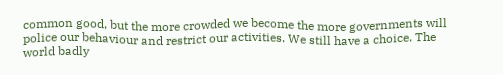common good, but the more crowded we become the more governments will police our behaviour and restrict our activities. We still have a choice. The world badly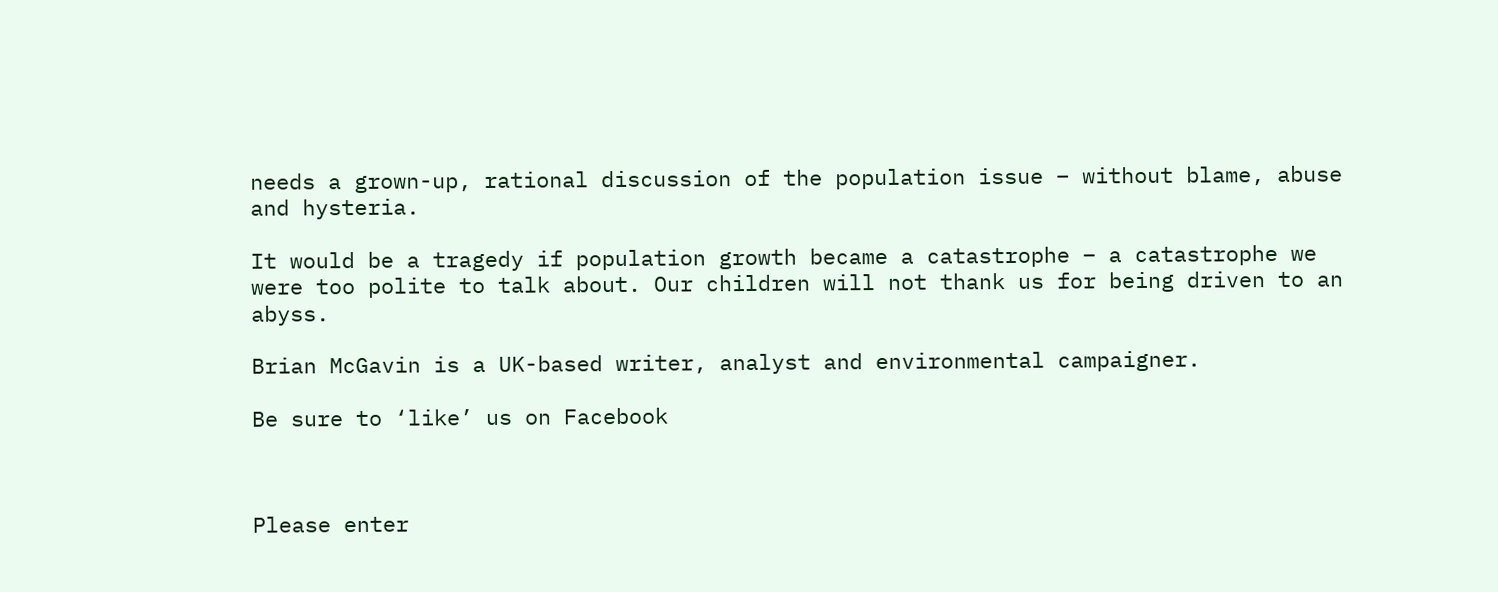needs a grown-up, rational discussion of the population issue – without blame, abuse and hysteria.

It would be a tragedy if population growth became a catastrophe – a catastrophe we were too polite to talk about. Our children will not thank us for being driven to an abyss.

Brian McGavin is a UK-based writer, analyst and environmental campaigner.

Be sure to ‘like’ us on Facebook



Please enter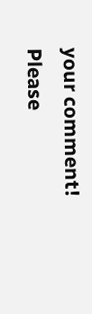your comment!
Please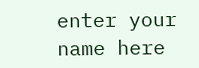enter your name here